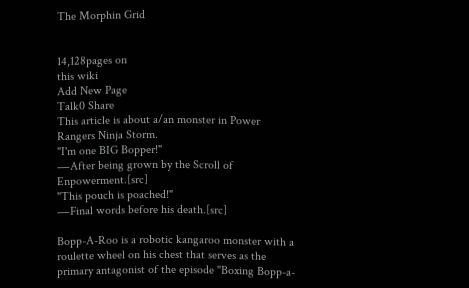The Morphin Grid


14,128pages on
this wiki
Add New Page
Talk0 Share
This article is about a/an monster in Power Rangers Ninja Storm.
"I'm one BIG Bopper!"
―After being grown by the Scroll of Enpowerment.[src]
"This pouch is poached!"
―Final words before his death.[src]

Bopp-A-Roo is a robotic kangaroo monster with a roulette wheel on his chest that serves as the primary antagonist of the episode "Boxing Bopp-a-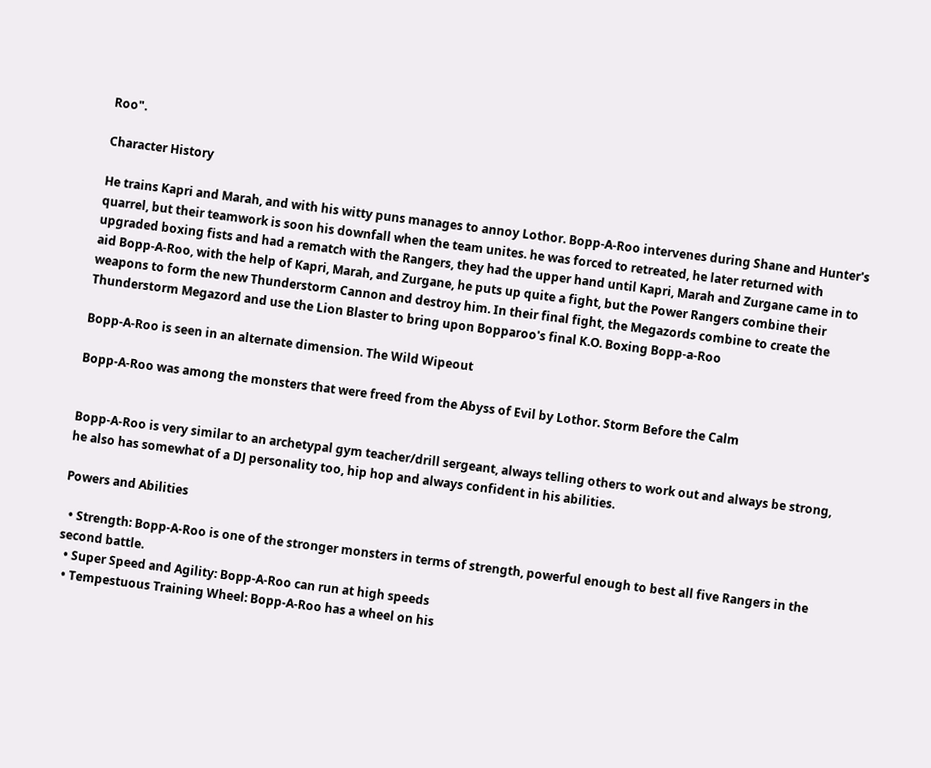Roo".

Character History

He trains Kapri and Marah, and with his witty puns manages to annoy Lothor. Bopp-A-Roo intervenes during Shane and Hunter's quarrel, but their teamwork is soon his downfall when the team unites. he was forced to retreated, he later returned with upgraded boxing fists and had a rematch with the Rangers, they had the upper hand until Kapri, Marah and Zurgane came in to aid Bopp-A-Roo, with the help of Kapri, Marah, and Zurgane, he puts up quite a fight, but the Power Rangers combine their weapons to form the new Thunderstorm Cannon and destroy him. In their final fight, the Megazords combine to create the Thunderstorm Megazord and use the Lion Blaster to bring upon Bopparoo's final K.O. Boxing Bopp-a-Roo

Bopp-A-Roo is seen in an alternate dimension. The Wild Wipeout

Bopp-A-Roo was among the monsters that were freed from the Abyss of Evil by Lothor. Storm Before the Calm


Bopp-A-Roo is very similar to an archetypal gym teacher/drill sergeant, always telling others to work out and always be strong, he also has somewhat of a DJ personality too, hip hop and always confident in his abilities.

Powers and Abilities

  • Strength: Bopp-A-Roo is one of the stronger monsters in terms of strength, powerful enough to best all five Rangers in the second battle.
  • Super Speed and Agility: Bopp-A-Roo can run at high speeds
  • Tempestuous Training Wheel: Bopp-A-Roo has a wheel on his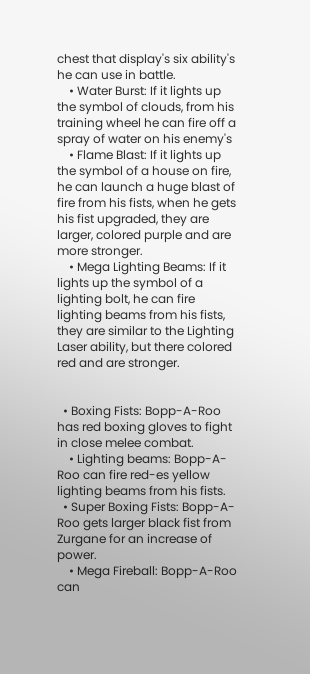chest that display's six ability's he can use in battle.
    • Water Burst: If it lights up the symbol of clouds, from his training wheel he can fire off a spray of water on his enemy's
    • Flame Blast: If it lights up the symbol of a house on fire, he can launch a huge blast of fire from his fists, when he gets his fist upgraded, they are larger, colored purple and are more stronger.
    • Mega Lighting Beams: If it lights up the symbol of a lighting bolt, he can fire lighting beams from his fists, they are similar to the Lighting Laser ability, but there colored red and are stronger.


  • Boxing Fists: Bopp-A-Roo has red boxing gloves to fight in close melee combat.
    • Lighting beams: Bopp-A-Roo can fire red-es yellow lighting beams from his fists.
  • Super Boxing Fists: Bopp-A-Roo gets larger black fist from Zurgane for an increase of power.
    • Mega Fireball: Bopp-A-Roo can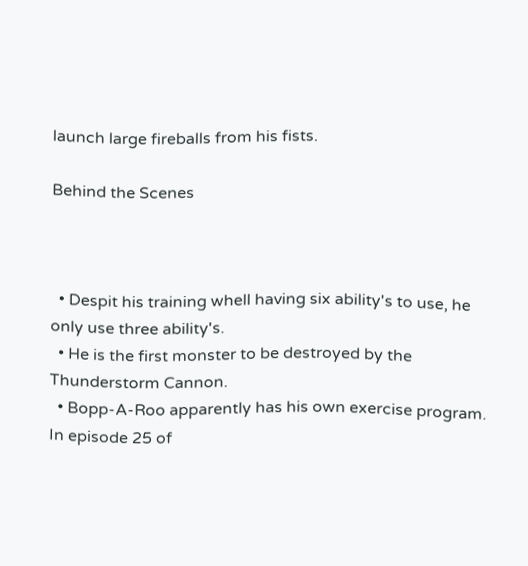launch large fireballs from his fists.

Behind the Scenes



  • Despit his training whell having six ability's to use, he only use three ability's.
  • He is the first monster to be destroyed by the Thunderstorm Cannon.
  • Bopp-A-Roo apparently has his own exercise program. In episode 25 of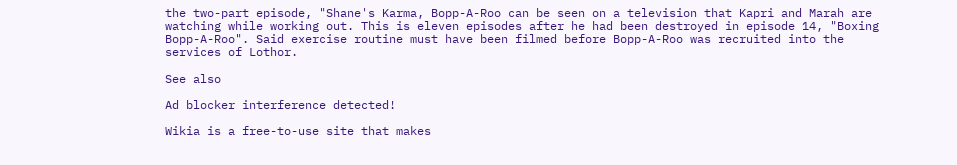the two-part episode, "Shane's Karma, Bopp-A-Roo can be seen on a television that Kapri and Marah are watching while working out. This is eleven episodes after he had been destroyed in episode 14, "Boxing Bopp-A-Roo". Said exercise routine must have been filmed before Bopp-A-Roo was recruited into the services of Lothor.

See also

Ad blocker interference detected!

Wikia is a free-to-use site that makes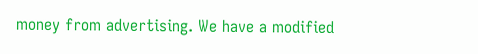money from advertising. We have a modified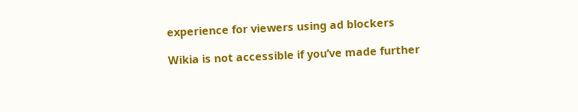experience for viewers using ad blockers

Wikia is not accessible if you’ve made further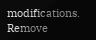modifications. Remove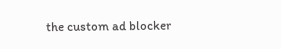the custom ad blocker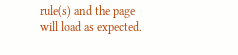rule(s) and the page will load as expected.